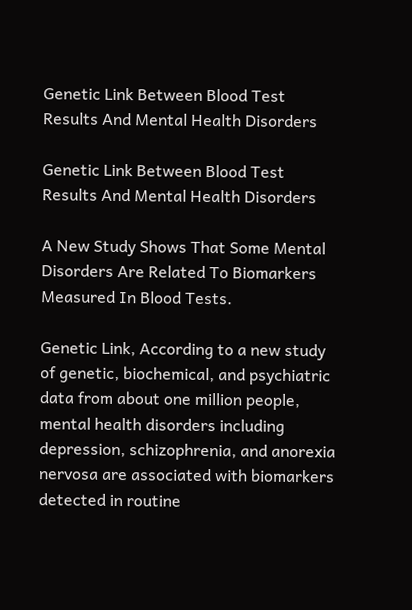Genetic Link Between Blood Test Results And Mental Health Disorders

Genetic Link Between Blood Test Results And Mental Health Disorders

A New Study Shows That Some Mental Disorders Are Related To Biomarkers Measured In Blood Tests.

Genetic Link, According to a new study of genetic, biochemical, and psychiatric data from about one million people, mental health disorders including depression, schizophrenia, and anorexia nervosa are associated with biomarkers detected in routine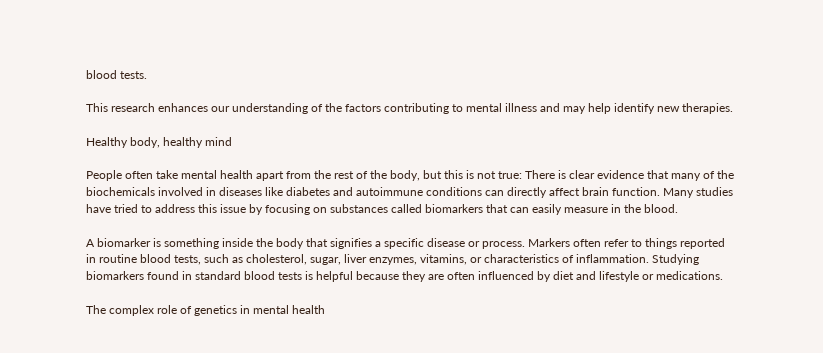blood tests.

This research enhances our understanding of the factors contributing to mental illness and may help identify new therapies.

Healthy body, healthy mind

People often take mental health apart from the rest of the body, but this is not true: There is clear evidence that many of the biochemicals involved in diseases like diabetes and autoimmune conditions can directly affect brain function. Many studies have tried to address this issue by focusing on substances called biomarkers that can easily measure in the blood.

A biomarker is something inside the body that signifies a specific disease or process. Markers often refer to things reported in routine blood tests, such as cholesterol, sugar, liver enzymes, vitamins, or characteristics of inflammation. Studying biomarkers found in standard blood tests is helpful because they are often influenced by diet and lifestyle or medications.

The complex role of genetics in mental health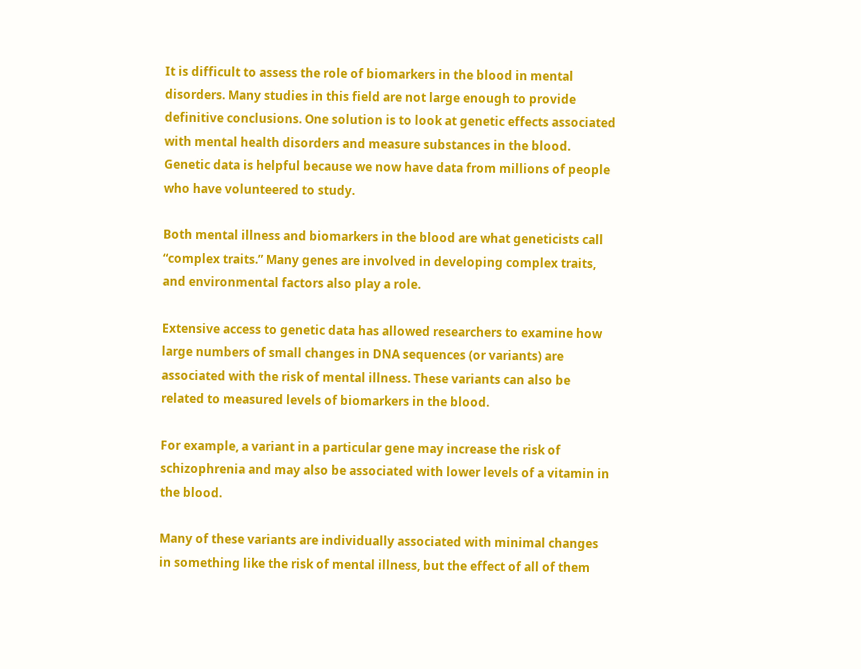It is difficult to assess the role of biomarkers in the blood in mental disorders. Many studies in this field are not large enough to provide definitive conclusions. One solution is to look at genetic effects associated with mental health disorders and measure substances in the blood. Genetic data is helpful because we now have data from millions of people who have volunteered to study.

Both mental illness and biomarkers in the blood are what geneticists call “complex traits.” Many genes are involved in developing complex traits, and environmental factors also play a role.

Extensive access to genetic data has allowed researchers to examine how large numbers of small changes in DNA sequences (or variants) are associated with the risk of mental illness. These variants can also be related to measured levels of biomarkers in the blood.

For example, a variant in a particular gene may increase the risk of schizophrenia and may also be associated with lower levels of a vitamin in the blood.

Many of these variants are individually associated with minimal changes in something like the risk of mental illness, but the effect of all of them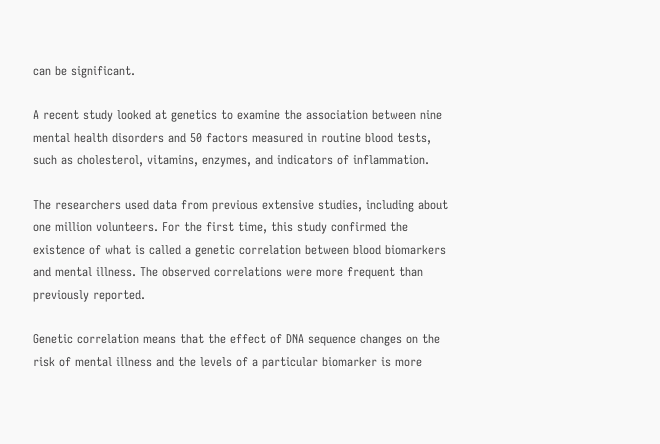can be significant.

A recent study looked at genetics to examine the association between nine mental health disorders and 50 factors measured in routine blood tests, such as cholesterol, vitamins, enzymes, and indicators of inflammation.

The researchers used data from previous extensive studies, including about one million volunteers. For the first time, this study confirmed the existence of what is called a genetic correlation between blood biomarkers and mental illness. The observed correlations were more frequent than previously reported.

Genetic correlation means that the effect of DNA sequence changes on the risk of mental illness and the levels of a particular biomarker is more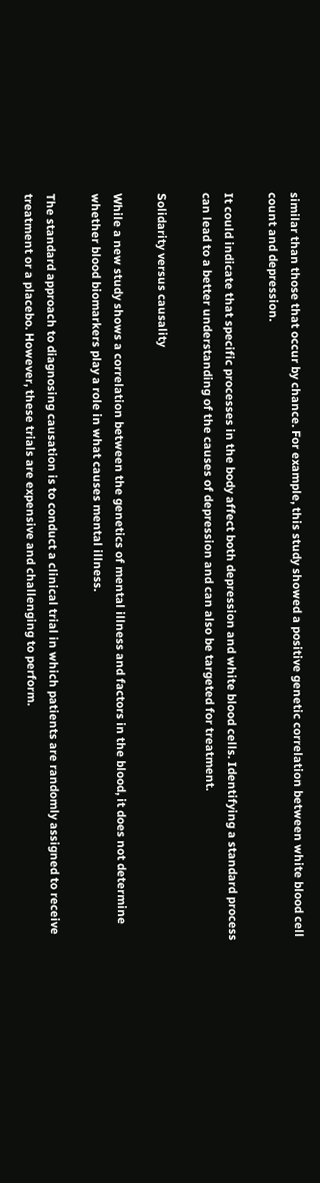similar than those that occur by chance. For example, this study showed a positive genetic correlation between white blood cell count and depression.

It could indicate that specific processes in the body affect both depression and white blood cells. Identifying a standard process can lead to a better understanding of the causes of depression and can also be targeted for treatment.

Solidarity versus causality

While a new study shows a correlation between the genetics of mental illness and factors in the blood, it does not determine whether blood biomarkers play a role in what causes mental illness.

The standard approach to diagnosing causation is to conduct a clinical trial in which patients are randomly assigned to receive treatment or a placebo. However, these trials are expensive and challenging to perform.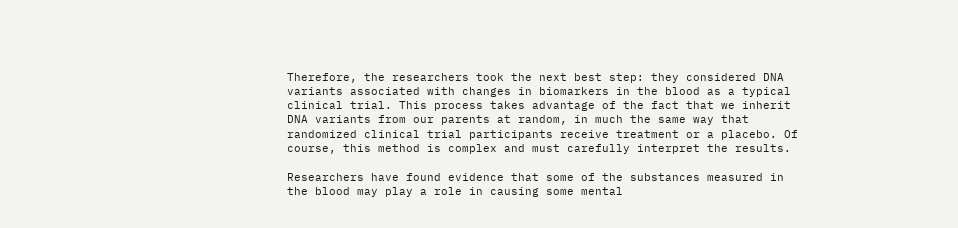Therefore, the researchers took the next best step: they considered DNA variants associated with changes in biomarkers in the blood as a typical clinical trial. This process takes advantage of the fact that we inherit DNA variants from our parents at random, in much the same way that randomized clinical trial participants receive treatment or a placebo. Of course, this method is complex and must carefully interpret the results.

Researchers have found evidence that some of the substances measured in the blood may play a role in causing some mental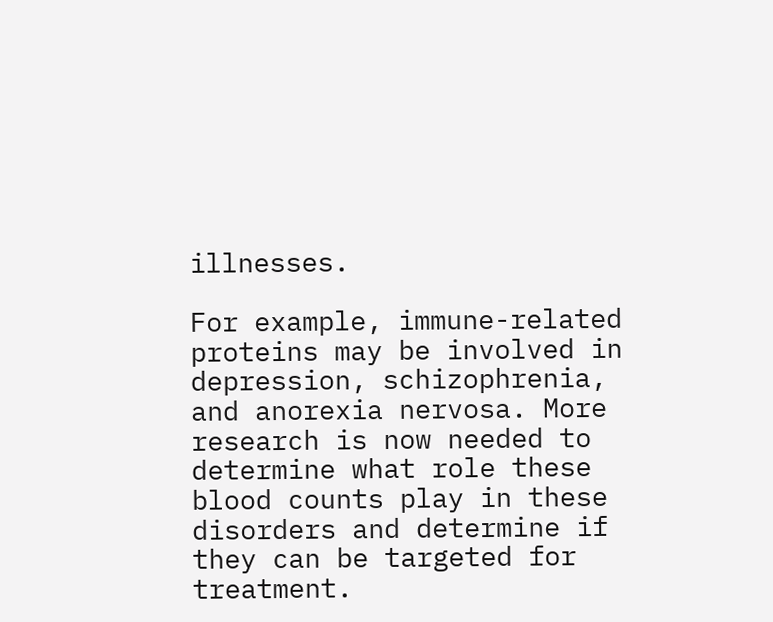illnesses.

For example, immune-related proteins may be involved in depression, schizophrenia, and anorexia nervosa. More research is now needed to determine what role these blood counts play in these disorders and determine if they can be targeted for treatment.